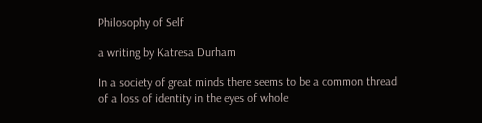Philosophy of Self

a writing by Katresa Durham

In a society of great minds there seems to be a common thread of a loss of identity in the eyes of whole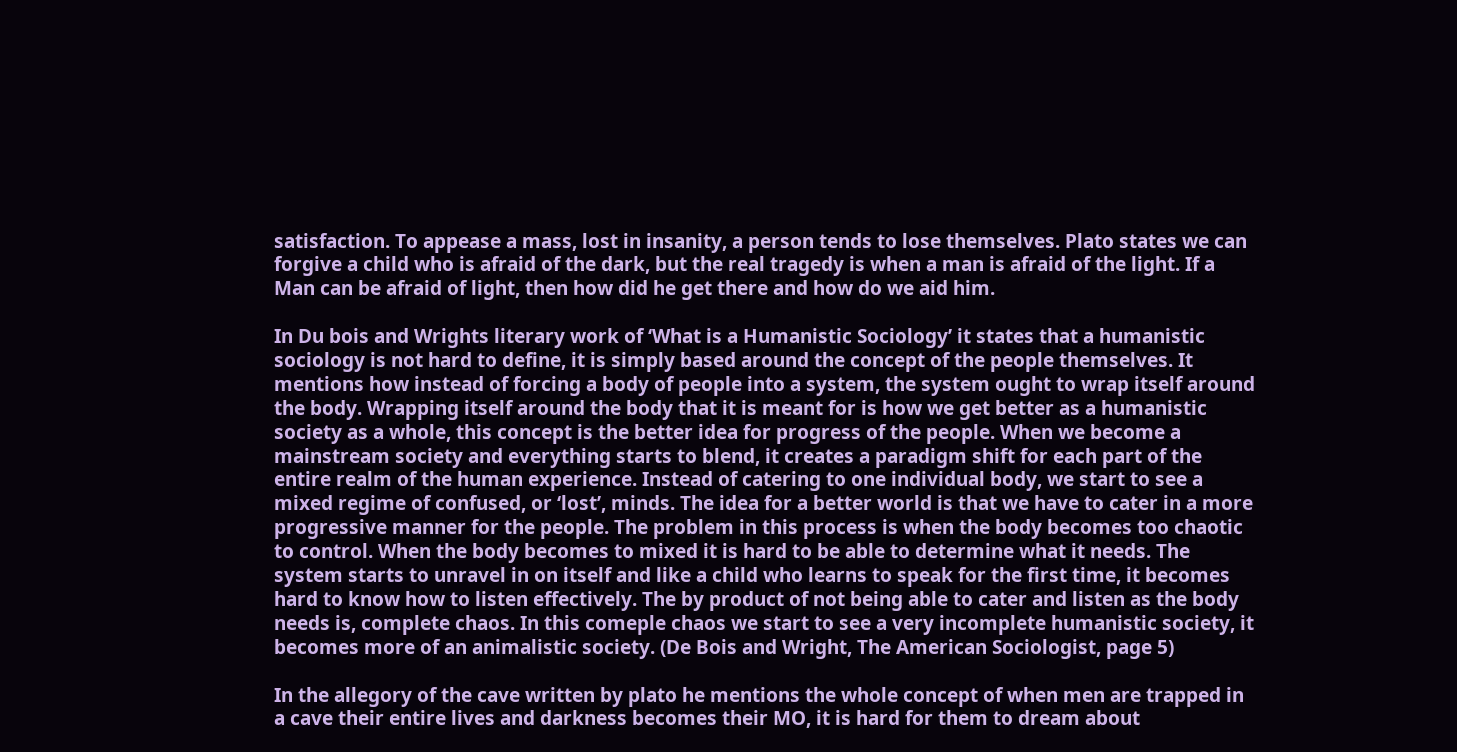satisfaction. To appease a mass, lost in insanity, a person tends to lose themselves. Plato states we can forgive a child who is afraid of the dark, but the real tragedy is when a man is afraid of the light. If a Man can be afraid of light, then how did he get there and how do we aid him.

In Du bois and Wrights literary work of ‘What is a Humanistic Sociology’ it states that a humanistic sociology is not hard to define, it is simply based around the concept of the people themselves. It mentions how instead of forcing a body of people into a system, the system ought to wrap itself around the body. Wrapping itself around the body that it is meant for is how we get better as a humanistic society as a whole, this concept is the better idea for progress of the people. When we become a mainstream society and everything starts to blend, it creates a paradigm shift for each part of the entire realm of the human experience. Instead of catering to one individual body, we start to see a mixed regime of confused, or ‘lost’, minds. The idea for a better world is that we have to cater in a more progressive manner for the people. The problem in this process is when the body becomes too chaotic to control. When the body becomes to mixed it is hard to be able to determine what it needs. The system starts to unravel in on itself and like a child who learns to speak for the first time, it becomes hard to know how to listen effectively. The by product of not being able to cater and listen as the body needs is, complete chaos. In this comeple chaos we start to see a very incomplete humanistic society, it becomes more of an animalistic society. (De Bois and Wright, The American Sociologist, page 5)

In the allegory of the cave written by plato he mentions the whole concept of when men are trapped in a cave their entire lives and darkness becomes their MO, it is hard for them to dream about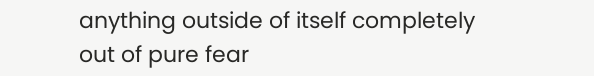anything outside of itself completely out of pure fear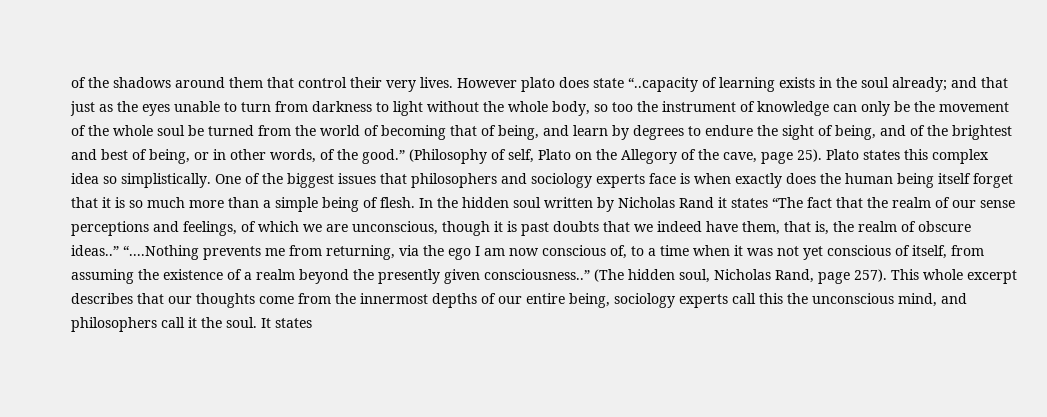of the shadows around them that control their very lives. However plato does state “..capacity of learning exists in the soul already; and that just as the eyes unable to turn from darkness to light without the whole body, so too the instrument of knowledge can only be the movement of the whole soul be turned from the world of becoming that of being, and learn by degrees to endure the sight of being, and of the brightest and best of being, or in other words, of the good.” (Philosophy of self, Plato on the Allegory of the cave, page 25). Plato states this complex idea so simplistically. One of the biggest issues that philosophers and sociology experts face is when exactly does the human being itself forget that it is so much more than a simple being of flesh. In the hidden soul written by Nicholas Rand it states “The fact that the realm of our sense perceptions and feelings, of which we are unconscious, though it is past doubts that we indeed have them, that is, the realm of obscure ideas..” “....Nothing prevents me from returning, via the ego I am now conscious of, to a time when it was not yet conscious of itself, from assuming the existence of a realm beyond the presently given consciousness..” (The hidden soul, Nicholas Rand, page 257). This whole excerpt describes that our thoughts come from the innermost depths of our entire being, sociology experts call this the unconscious mind, and philosophers call it the soul. It states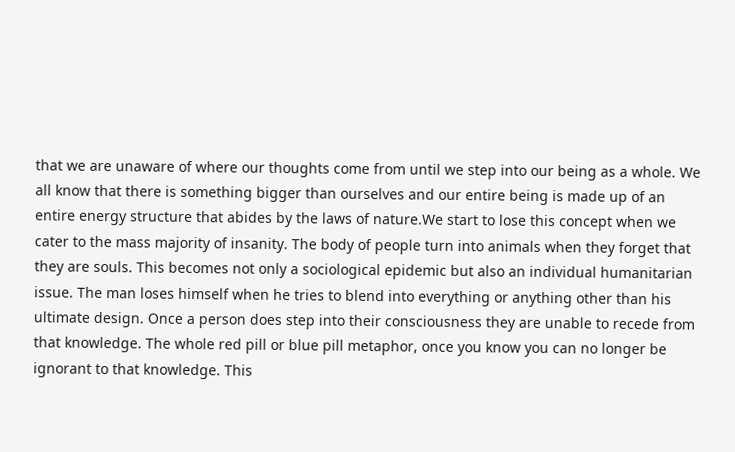that we are unaware of where our thoughts come from until we step into our being as a whole. We all know that there is something bigger than ourselves and our entire being is made up of an entire energy structure that abides by the laws of nature.We start to lose this concept when we cater to the mass majority of insanity. The body of people turn into animals when they forget that they are souls. This becomes not only a sociological epidemic but also an individual humanitarian issue. The man loses himself when he tries to blend into everything or anything other than his ultimate design. Once a person does step into their consciousness they are unable to recede from that knowledge. The whole red pill or blue pill metaphor, once you know you can no longer be ignorant to that knowledge. This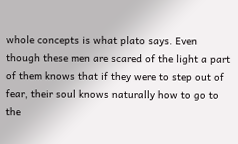whole concepts is what plato says. Even though these men are scared of the light a part of them knows that if they were to step out of fear, their soul knows naturally how to go to the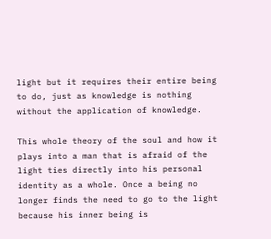light but it requires their entire being to do, just as knowledge is nothing without the application of knowledge.

This whole theory of the soul and how it plays into a man that is afraid of the light ties directly into his personal identity as a whole. Once a being no longer finds the need to go to the light because his inner being is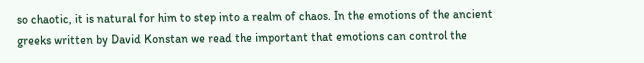so chaotic, it is natural for him to step into a realm of chaos. In the emotions of the ancient greeks written by David Konstan we read the important that emotions can control the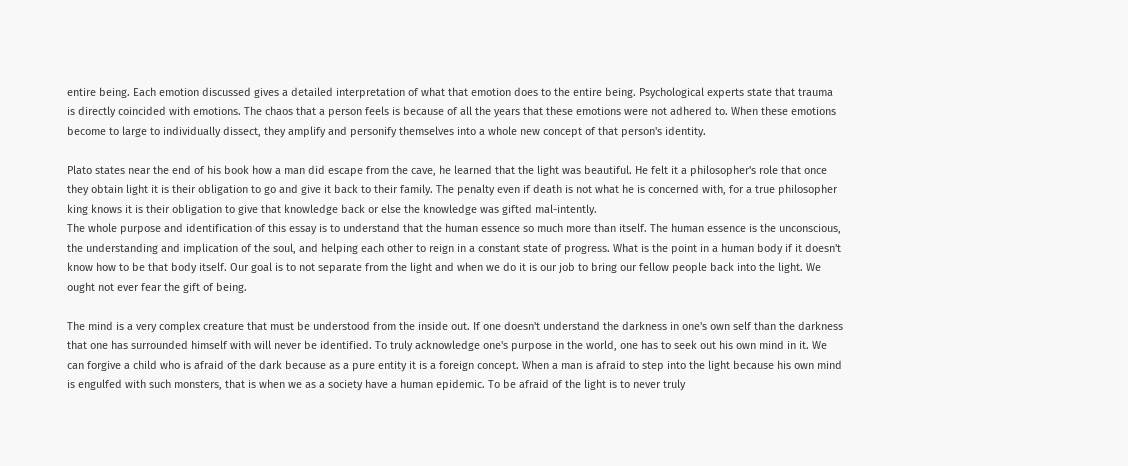entire being. Each emotion discussed gives a detailed interpretation of what that emotion does to the entire being. Psychological experts state that trauma is directly coincided with emotions. The chaos that a person feels is because of all the years that these emotions were not adhered to. When these emotions become to large to individually dissect, they amplify and personify themselves into a whole new concept of that person's identity.

Plato states near the end of his book how a man did escape from the cave, he learned that the light was beautiful. He felt it a philosopher's role that once they obtain light it is their obligation to go and give it back to their family. The penalty even if death is not what he is concerned with, for a true philosopher king knows it is their obligation to give that knowledge back or else the knowledge was gifted mal-intently.
The whole purpose and identification of this essay is to understand that the human essence so much more than itself. The human essence is the unconscious, the understanding and implication of the soul, and helping each other to reign in a constant state of progress. What is the point in a human body if it doesn't know how to be that body itself. Our goal is to not separate from the light and when we do it is our job to bring our fellow people back into the light. We ought not ever fear the gift of being.

The mind is a very complex creature that must be understood from the inside out. If one doesn't understand the darkness in one's own self than the darkness that one has surrounded himself with will never be identified. To truly acknowledge one's purpose in the world, one has to seek out his own mind in it. We can forgive a child who is afraid of the dark because as a pure entity it is a foreign concept. When a man is afraid to step into the light because his own mind is engulfed with such monsters, that is when we as a society have a human epidemic. To be afraid of the light is to never truly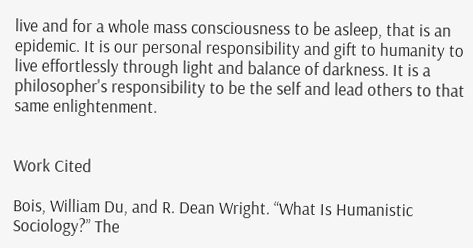live and for a whole mass consciousness to be asleep, that is an epidemic. It is our personal responsibility and gift to humanity to live effortlessly through light and balance of darkness. It is a philosopher's responsibility to be the self and lead others to that same enlightenment.


Work Cited

Bois, William Du, and R. Dean Wright. “What Is Humanistic Sociology?” The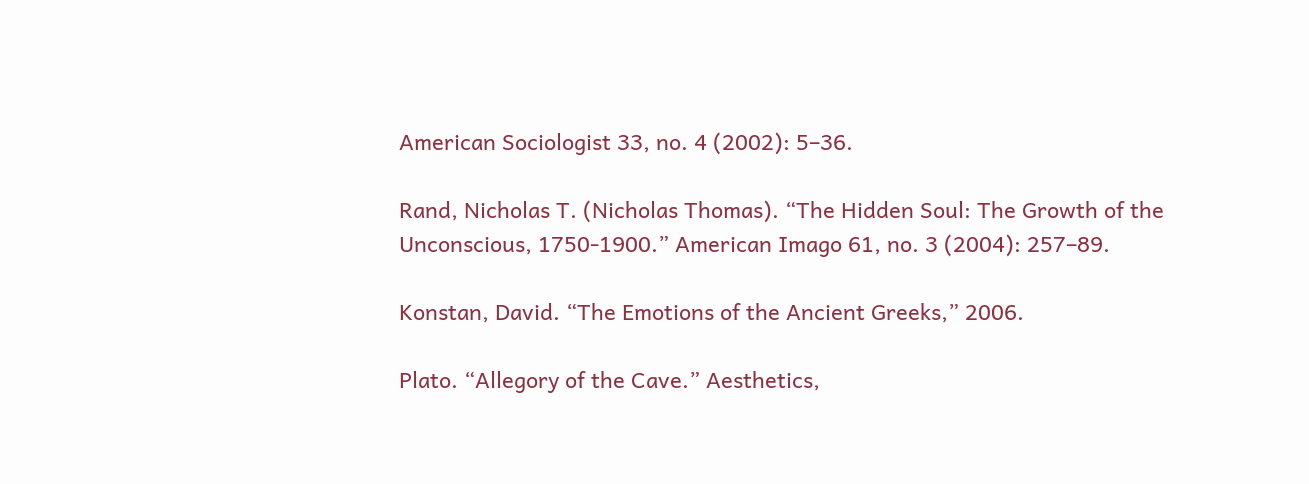American Sociologist 33, no. 4 (2002): 5–36.

Rand, Nicholas T. (Nicholas Thomas). “The Hidden Soul: The Growth of the Unconscious, 1750-1900.” American Imago 61, no. 3 (2004): 257–89.

Konstan, David. “The Emotions of the Ancient Greeks,” 2006.

Plato. “Allegory of the Cave.” Aesthetics,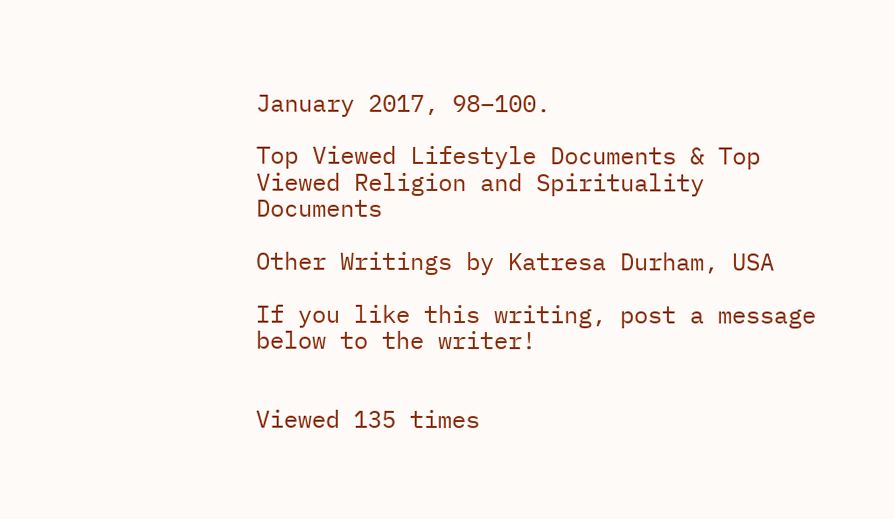January 2017, 98–100.

Top Viewed Lifestyle Documents & Top Viewed Religion and Spirituality Documents

Other Writings by Katresa Durham, USA

If you like this writing, post a message below to the writer!


Viewed 135 times